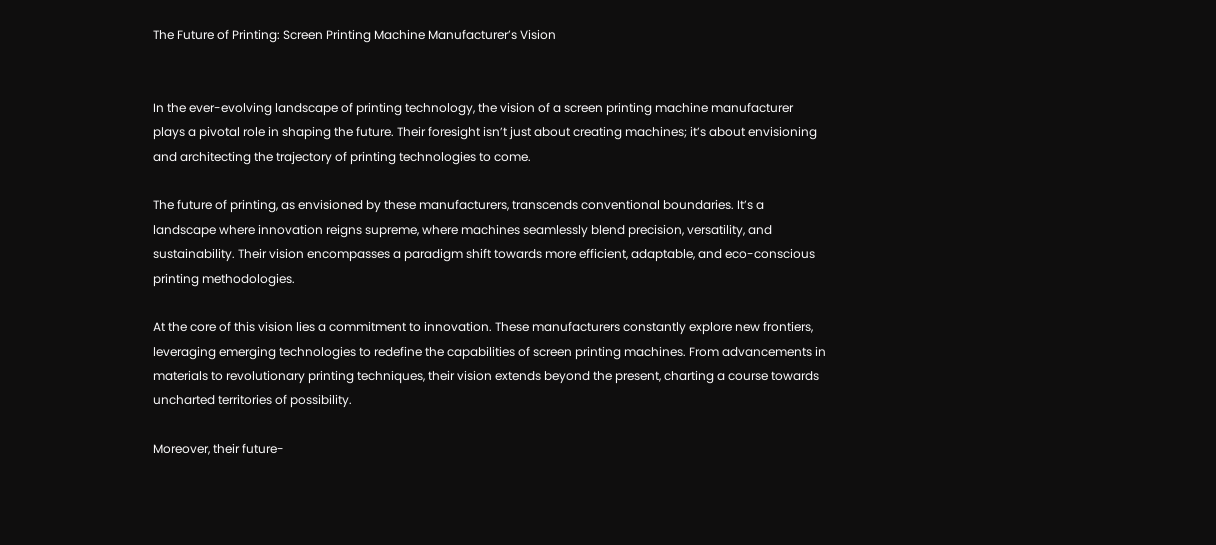The Future of Printing: Screen Printing Machine Manufacturer’s Vision


In the ever-evolving landscape of printing technology, the vision of a screen printing machine manufacturer plays a pivotal role in shaping the future. Their foresight isn’t just about creating machines; it’s about envisioning and architecting the trajectory of printing technologies to come.

The future of printing, as envisioned by these manufacturers, transcends conventional boundaries. It’s a landscape where innovation reigns supreme, where machines seamlessly blend precision, versatility, and sustainability. Their vision encompasses a paradigm shift towards more efficient, adaptable, and eco-conscious printing methodologies.

At the core of this vision lies a commitment to innovation. These manufacturers constantly explore new frontiers, leveraging emerging technologies to redefine the capabilities of screen printing machines. From advancements in materials to revolutionary printing techniques, their vision extends beyond the present, charting a course towards uncharted territories of possibility.

Moreover, their future-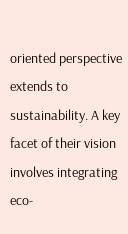oriented perspective extends to sustainability. A key facet of their vision involves integrating eco-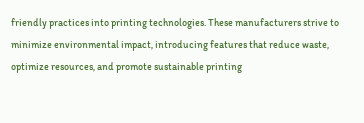friendly practices into printing technologies. These manufacturers strive to minimize environmental impact, introducing features that reduce waste, optimize resources, and promote sustainable printing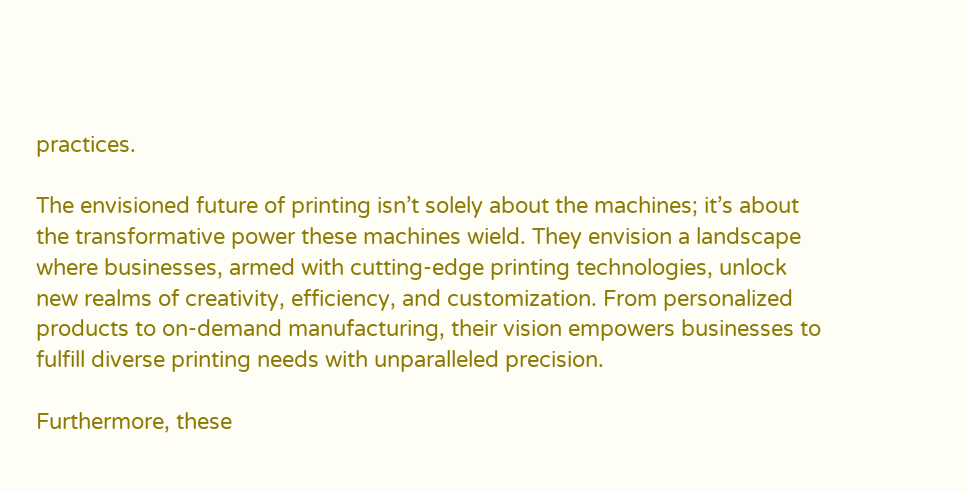practices.

The envisioned future of printing isn’t solely about the machines; it’s about the transformative power these machines wield. They envision a landscape where businesses, armed with cutting-edge printing technologies, unlock new realms of creativity, efficiency, and customization. From personalized products to on-demand manufacturing, their vision empowers businesses to fulfill diverse printing needs with unparalleled precision.

Furthermore, these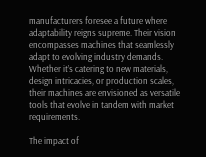manufacturers foresee a future where adaptability reigns supreme. Their vision encompasses machines that seamlessly adapt to evolving industry demands. Whether it’s catering to new materials, design intricacies, or production scales, their machines are envisioned as versatile tools that evolve in tandem with market requirements.

The impact of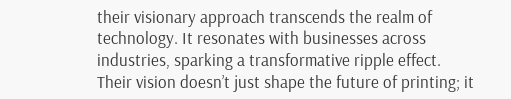their visionary approach transcends the realm of technology. It resonates with businesses across industries, sparking a transformative ripple effect. Their vision doesn’t just shape the future of printing; it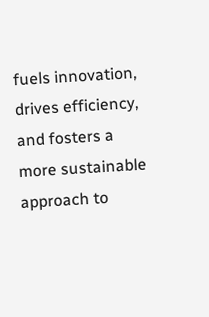fuels innovation, drives efficiency, and fosters a more sustainable approach to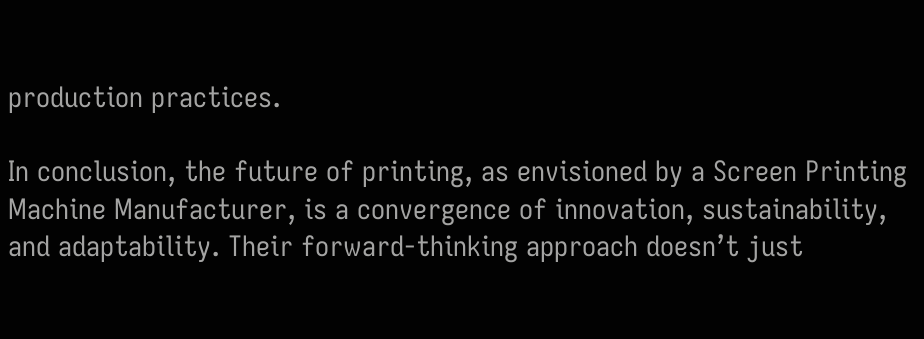production practices.

In conclusion, the future of printing, as envisioned by a Screen Printing Machine Manufacturer, is a convergence of innovation, sustainability, and adaptability. Their forward-thinking approach doesn’t just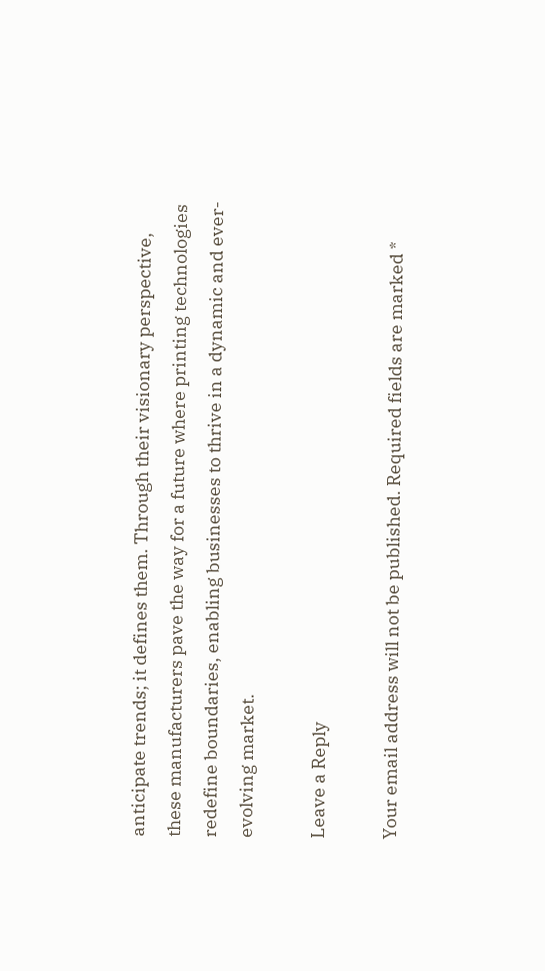anticipate trends; it defines them. Through their visionary perspective, these manufacturers pave the way for a future where printing technologies redefine boundaries, enabling businesses to thrive in a dynamic and ever-evolving market.

Leave a Reply

Your email address will not be published. Required fields are marked *